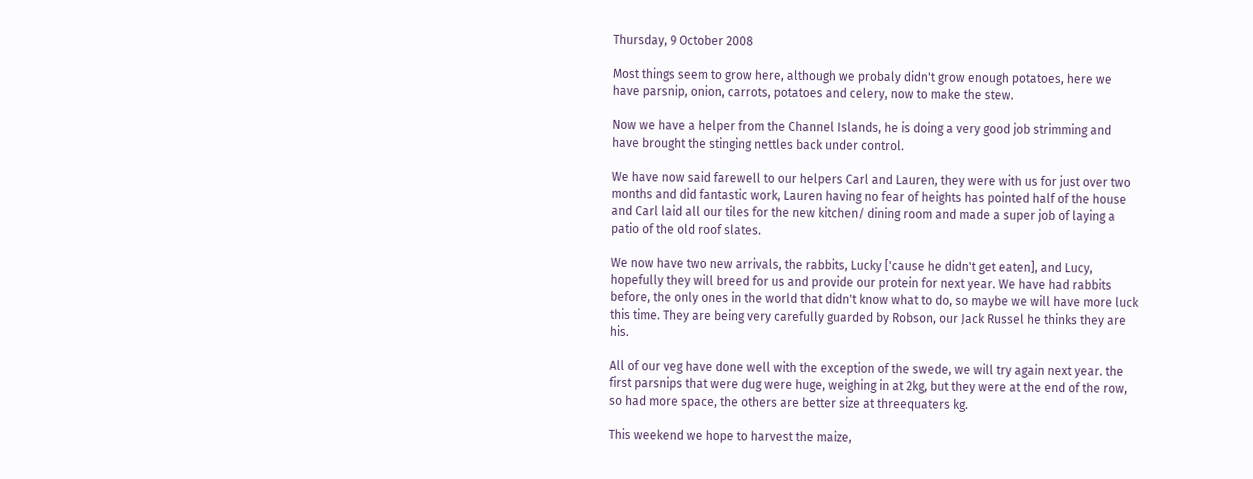Thursday, 9 October 2008

Most things seem to grow here, although we probaly didn't grow enough potatoes, here we have parsnip, onion, carrots, potatoes and celery, now to make the stew.

Now we have a helper from the Channel Islands, he is doing a very good job strimming and have brought the stinging nettles back under control.

We have now said farewell to our helpers Carl and Lauren, they were with us for just over two months and did fantastic work, Lauren having no fear of heights has pointed half of the house and Carl laid all our tiles for the new kitchen/ dining room and made a super job of laying a patio of the old roof slates.

We now have two new arrivals, the rabbits, Lucky ['cause he didn't get eaten], and Lucy, hopefully they will breed for us and provide our protein for next year. We have had rabbits before, the only ones in the world that didn't know what to do, so maybe we will have more luck this time. They are being very carefully guarded by Robson, our Jack Russel he thinks they are his.

All of our veg have done well with the exception of the swede, we will try again next year. the first parsnips that were dug were huge, weighing in at 2kg, but they were at the end of the row, so had more space, the others are better size at threequaters kg.

This weekend we hope to harvest the maize,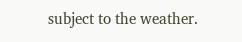subject to the weather.